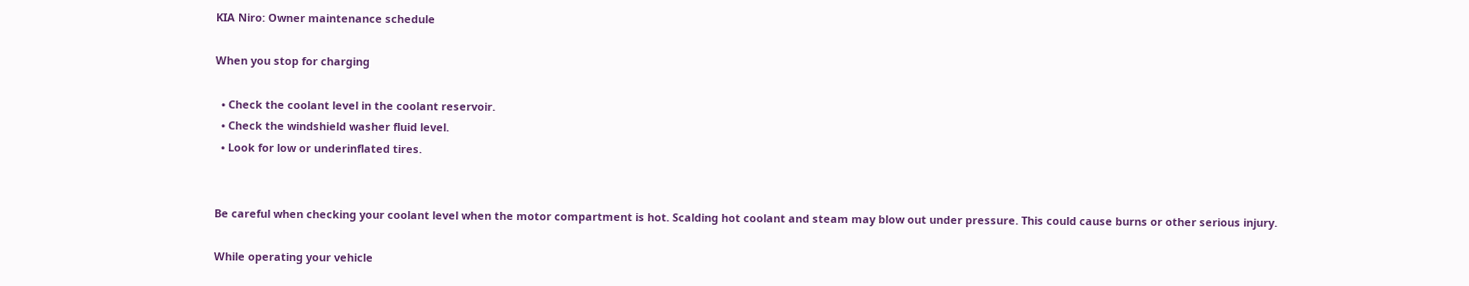KIA Niro: Owner maintenance schedule

When you stop for charging

  • Check the coolant level in the coolant reservoir.
  • Check the windshield washer fluid level.
  • Look for low or underinflated tires.


Be careful when checking your coolant level when the motor compartment is hot. Scalding hot coolant and steam may blow out under pressure. This could cause burns or other serious injury.

While operating your vehicle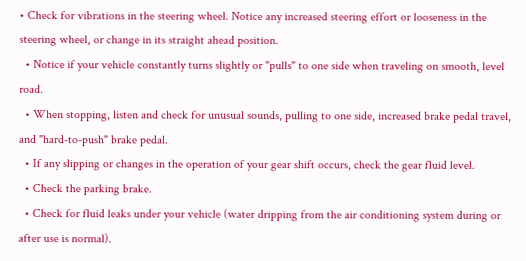• Check for vibrations in the steering wheel. Notice any increased steering effort or looseness in the steering wheel, or change in its straight ahead position.
  • Notice if your vehicle constantly turns slightly or "pulls" to one side when traveling on smooth, level road.
  • When stopping, listen and check for unusual sounds, pulling to one side, increased brake pedal travel, and "hard-to-push" brake pedal.
  • If any slipping or changes in the operation of your gear shift occurs, check the gear fluid level.
  • Check the parking brake.
  • Check for fluid leaks under your vehicle (water dripping from the air conditioning system during or after use is normal).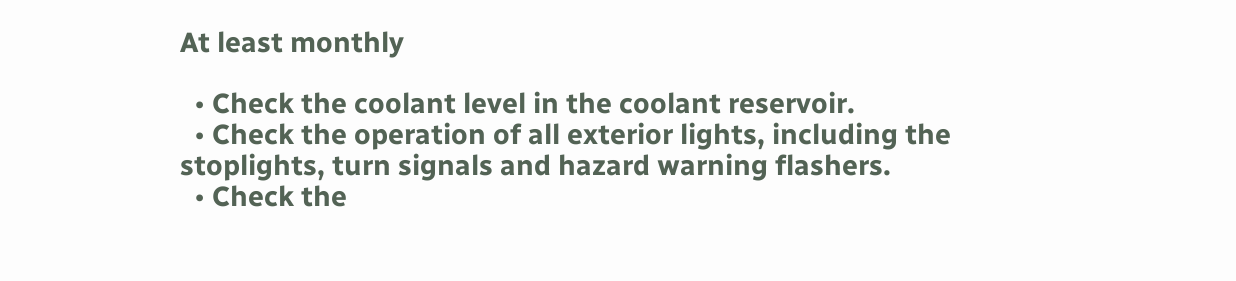At least monthly

  • Check the coolant level in the coolant reservoir.
  • Check the operation of all exterior lights, including the stoplights, turn signals and hazard warning flashers.
  • Check the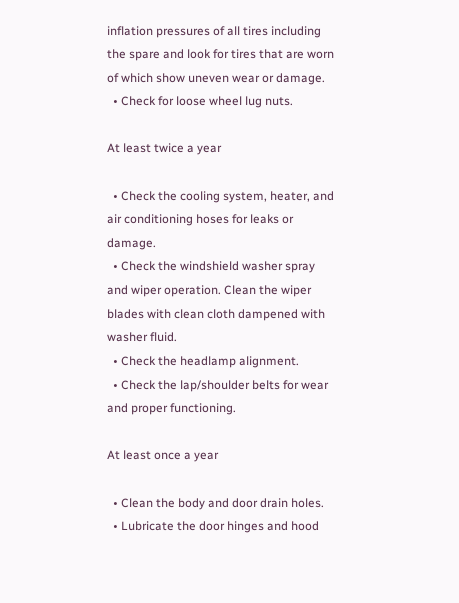inflation pressures of all tires including the spare and look for tires that are worn of which show uneven wear or damage.
  • Check for loose wheel lug nuts.

At least twice a year

  • Check the cooling system, heater, and air conditioning hoses for leaks or damage.
  • Check the windshield washer spray and wiper operation. Clean the wiper blades with clean cloth dampened with washer fluid.
  • Check the headlamp alignment.
  • Check the lap/shoulder belts for wear and proper functioning.

At least once a year

  • Clean the body and door drain holes.
  • Lubricate the door hinges and hood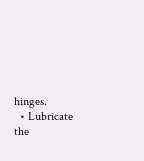hinges.
  • Lubricate the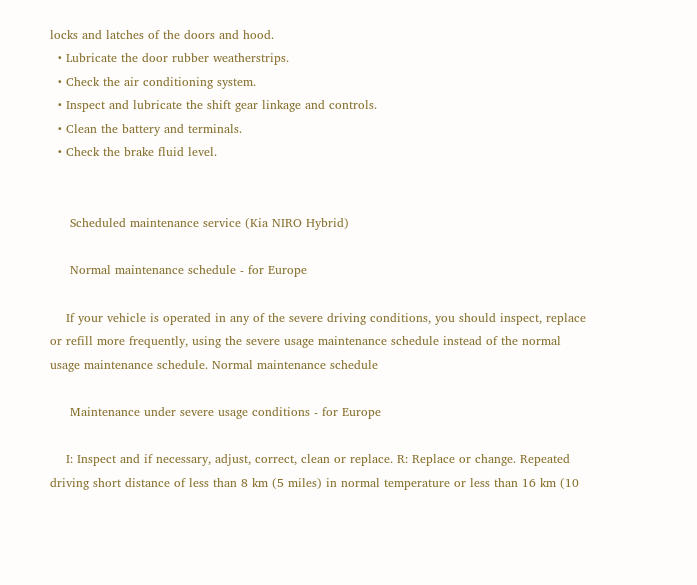locks and latches of the doors and hood.
  • Lubricate the door rubber weatherstrips.
  • Check the air conditioning system.
  • Inspect and lubricate the shift gear linkage and controls.
  • Clean the battery and terminals.
  • Check the brake fluid level.


     Scheduled maintenance service (Kia NIRO Hybrid)

     Normal maintenance schedule - for Europe

    If your vehicle is operated in any of the severe driving conditions, you should inspect, replace or refill more frequently, using the severe usage maintenance schedule instead of the normal usage maintenance schedule. Normal maintenance schedule

     Maintenance under severe usage conditions - for Europe

    I: Inspect and if necessary, adjust, correct, clean or replace. R: Replace or change. Repeated driving short distance of less than 8 km (5 miles) in normal temperature or less than 16 km (10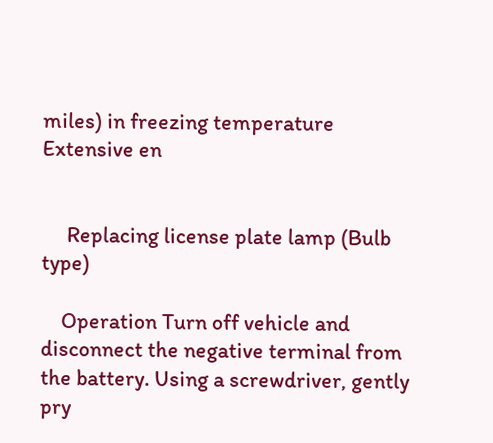miles) in freezing temperature Extensive en


     Replacing license plate lamp (Bulb type)

    Operation Turn off vehicle and disconnect the negative terminal from the battery. Using a screwdriver, gently pry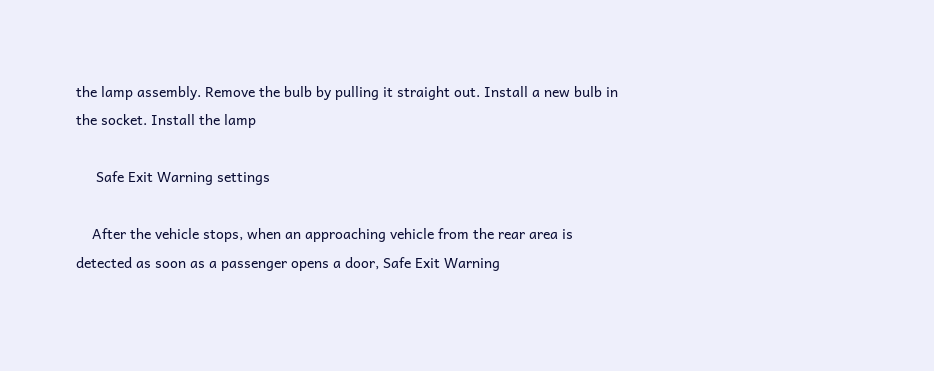the lamp assembly. Remove the bulb by pulling it straight out. Install a new bulb in the socket. Install the lamp

     Safe Exit Warning settings

    After the vehicle stops, when an approaching vehicle from the rear area is detected as soon as a passenger opens a door, Safe Exit Warning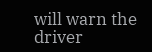will warn the driver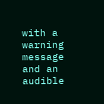with a warning message and an audible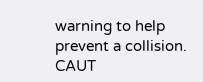warning to help prevent a collision. CAUT